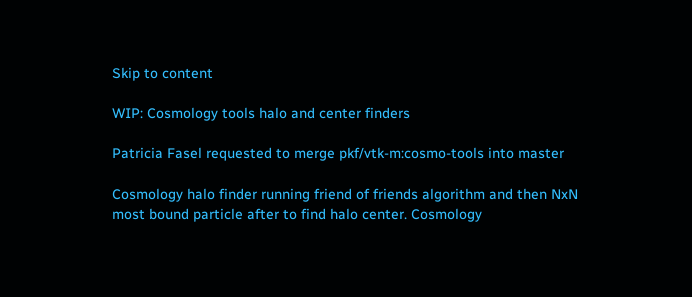Skip to content

WIP: Cosmology tools halo and center finders

Patricia Fasel requested to merge pkf/vtk-m:cosmo-tools into master

Cosmology halo finder running friend of friends algorithm and then NxN most bound particle after to find halo center. Cosmology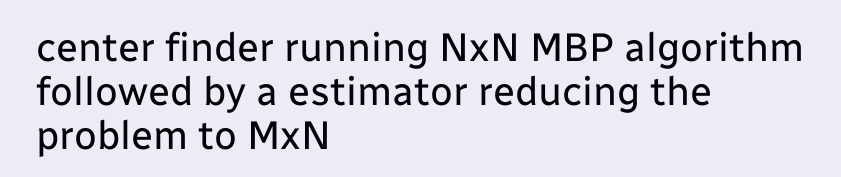center finder running NxN MBP algorithm followed by a estimator reducing the problem to MxN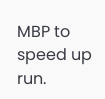MBP to speed up run.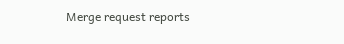Merge request reports